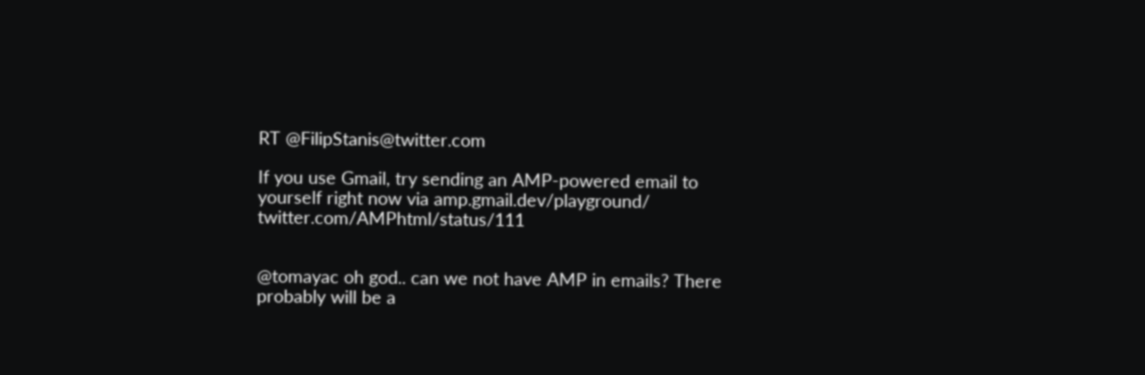RT @FilipStanis@twitter.com

If you use Gmail, try sending an AMP-powered email to yourself right now via amp.gmail.dev/playground/ twitter.com/AMPhtml/status/111


@tomayac oh god.. can we not have AMP in emails? There probably will be a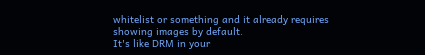whitelist or something and it already requires showing images by default.
It's like DRM in your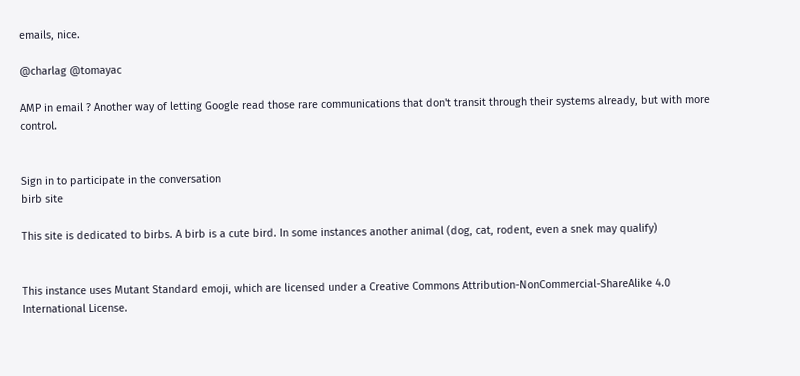emails, nice.

@charlag @tomayac

AMP in email ? Another way of letting Google read those rare communications that don't transit through their systems already, but with more control.


Sign in to participate in the conversation
birb site

This site is dedicated to birbs. A birb is a cute bird. In some instances another animal (dog, cat, rodent, even a snek may qualify)


This instance uses Mutant Standard emoji, which are licensed under a Creative Commons Attribution-NonCommercial-ShareAlike 4.0 International License.